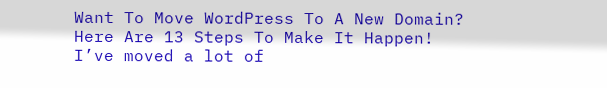Want To Move WordPress To A New Domain? Here Are 13 Steps To Make It Happen! I’ve moved a lot of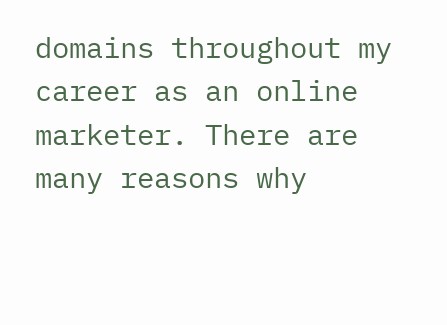domains throughout my career as an online marketer. There are many reasons why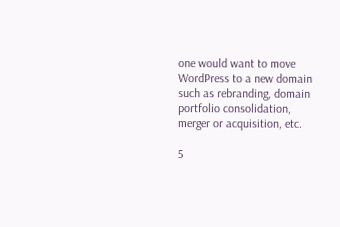one would want to move WordPress to a new domain such as rebranding, domain portfolio consolidation, merger or acquisition, etc.

5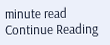minute read Continue Reading